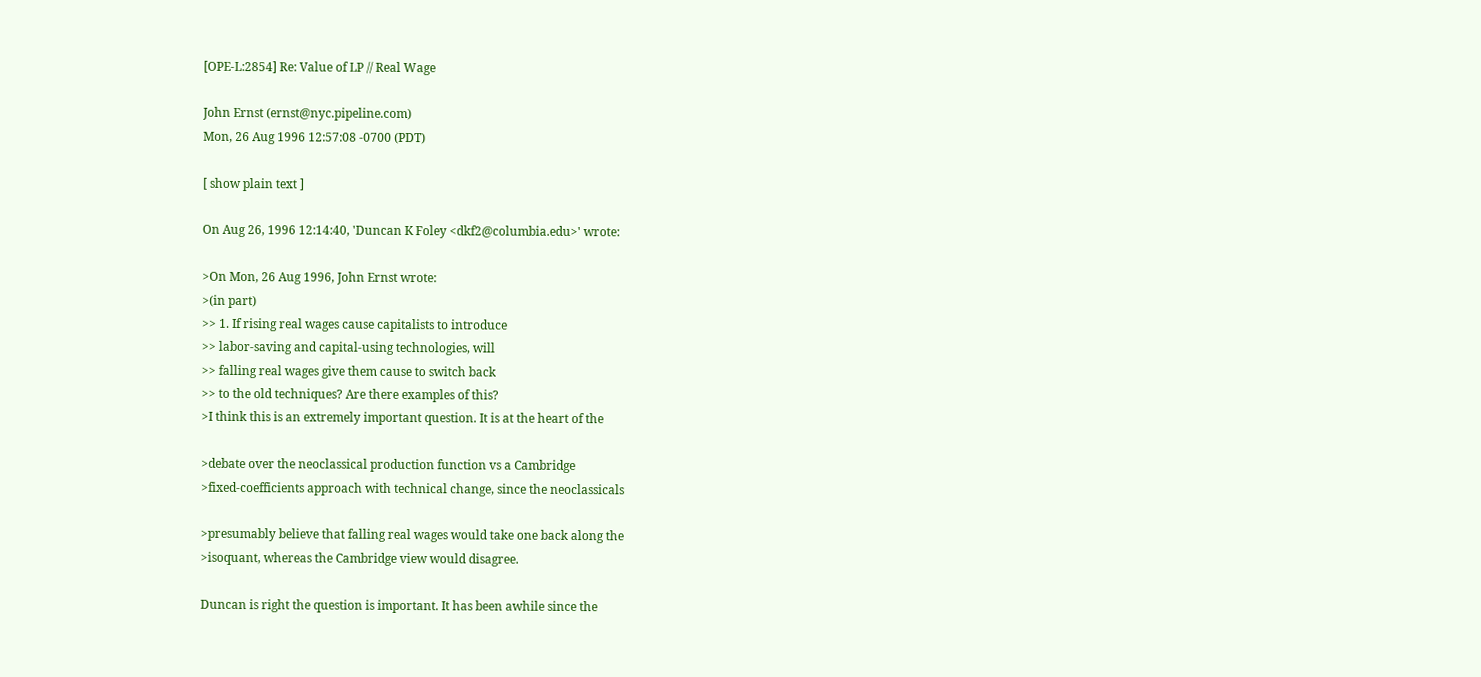[OPE-L:2854] Re: Value of LP // Real Wage

John Ernst (ernst@nyc.pipeline.com)
Mon, 26 Aug 1996 12:57:08 -0700 (PDT)

[ show plain text ]

On Aug 26, 1996 12:14:40, 'Duncan K Foley <dkf2@columbia.edu>' wrote:

>On Mon, 26 Aug 1996, John Ernst wrote:
>(in part)
>> 1. If rising real wages cause capitalists to introduce
>> labor-saving and capital-using technologies, will
>> falling real wages give them cause to switch back
>> to the old techniques? Are there examples of this?
>I think this is an extremely important question. It is at the heart of the

>debate over the neoclassical production function vs a Cambridge
>fixed-coefficients approach with technical change, since the neoclassicals

>presumably believe that falling real wages would take one back along the
>isoquant, whereas the Cambridge view would disagree.

Duncan is right the question is important. It has been awhile since the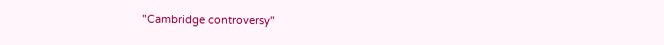"Cambridge controversy"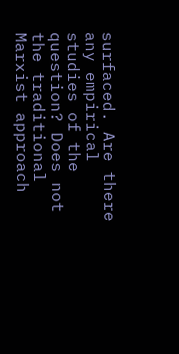surfaced. Are there any empirical studies of the
question? Does not the traditional Marxist approach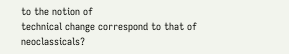to the notion of
technical change correspond to that of neoclassicals?